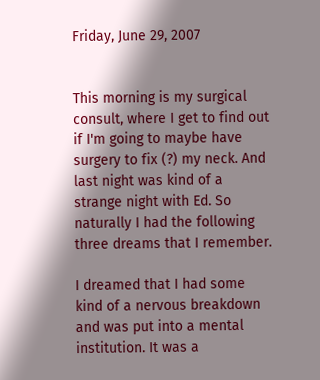Friday, June 29, 2007


This morning is my surgical consult, where I get to find out if I'm going to maybe have surgery to fix (?) my neck. And last night was kind of a strange night with Ed. So naturally I had the following three dreams that I remember.

I dreamed that I had some kind of a nervous breakdown and was put into a mental institution. It was a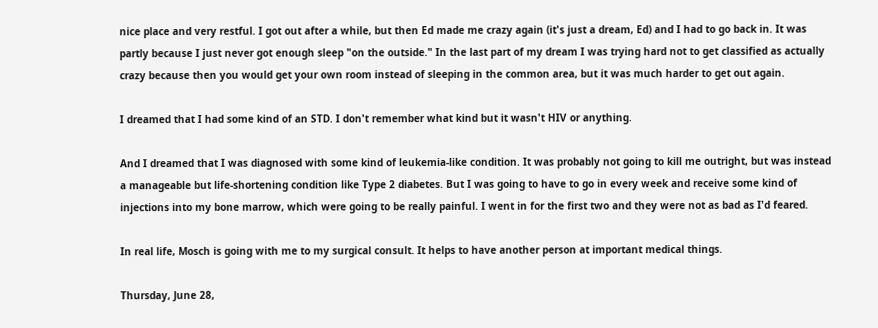nice place and very restful. I got out after a while, but then Ed made me crazy again (it's just a dream, Ed) and I had to go back in. It was partly because I just never got enough sleep "on the outside." In the last part of my dream I was trying hard not to get classified as actually crazy because then you would get your own room instead of sleeping in the common area, but it was much harder to get out again.

I dreamed that I had some kind of an STD. I don't remember what kind but it wasn't HIV or anything.

And I dreamed that I was diagnosed with some kind of leukemia-like condition. It was probably not going to kill me outright, but was instead a manageable but life-shortening condition like Type 2 diabetes. But I was going to have to go in every week and receive some kind of injections into my bone marrow, which were going to be really painful. I went in for the first two and they were not as bad as I'd feared.

In real life, Mosch is going with me to my surgical consult. It helps to have another person at important medical things.

Thursday, June 28,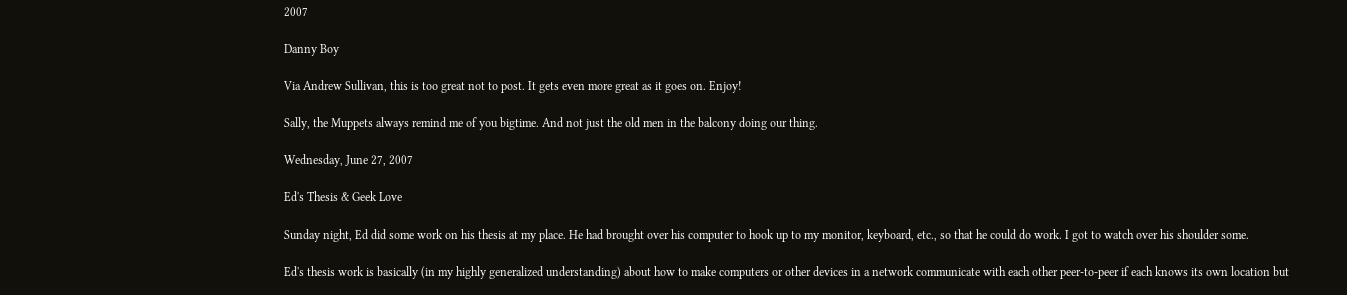2007

Danny Boy

Via Andrew Sullivan, this is too great not to post. It gets even more great as it goes on. Enjoy!

Sally, the Muppets always remind me of you bigtime. And not just the old men in the balcony doing our thing.

Wednesday, June 27, 2007

Ed's Thesis & Geek Love

Sunday night, Ed did some work on his thesis at my place. He had brought over his computer to hook up to my monitor, keyboard, etc., so that he could do work. I got to watch over his shoulder some.

Ed's thesis work is basically (in my highly generalized understanding) about how to make computers or other devices in a network communicate with each other peer-to-peer if each knows its own location but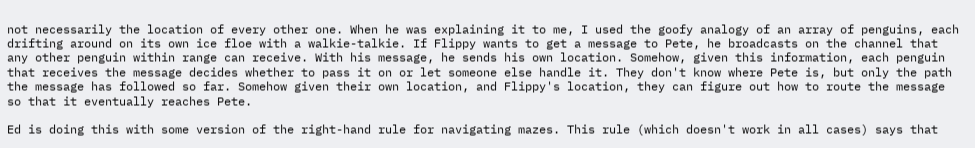not necessarily the location of every other one. When he was explaining it to me, I used the goofy analogy of an array of penguins, each drifting around on its own ice floe with a walkie-talkie. If Flippy wants to get a message to Pete, he broadcasts on the channel that any other penguin within range can receive. With his message, he sends his own location. Somehow, given this information, each penguin that receives the message decides whether to pass it on or let someone else handle it. They don't know where Pete is, but only the path the message has followed so far. Somehow given their own location, and Flippy's location, they can figure out how to route the message so that it eventually reaches Pete.

Ed is doing this with some version of the right-hand rule for navigating mazes. This rule (which doesn't work in all cases) says that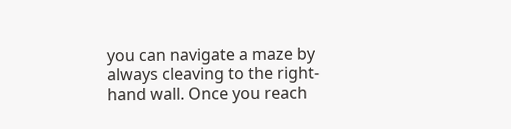you can navigate a maze by always cleaving to the right-hand wall. Once you reach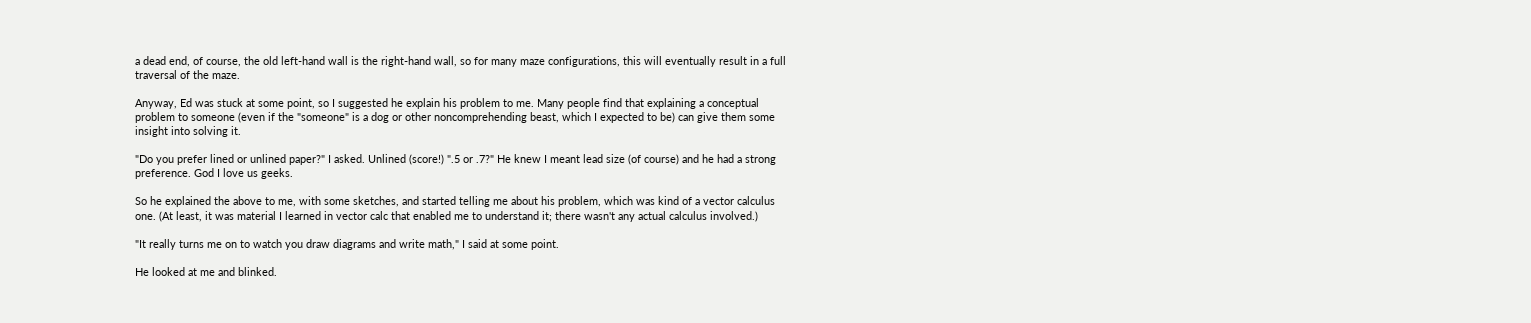a dead end, of course, the old left-hand wall is the right-hand wall, so for many maze configurations, this will eventually result in a full traversal of the maze.

Anyway, Ed was stuck at some point, so I suggested he explain his problem to me. Many people find that explaining a conceptual problem to someone (even if the "someone" is a dog or other noncomprehending beast, which I expected to be) can give them some insight into solving it.

"Do you prefer lined or unlined paper?" I asked. Unlined (score!) ".5 or .7?" He knew I meant lead size (of course) and he had a strong preference. God I love us geeks.

So he explained the above to me, with some sketches, and started telling me about his problem, which was kind of a vector calculus one. (At least, it was material I learned in vector calc that enabled me to understand it; there wasn't any actual calculus involved.)

"It really turns me on to watch you draw diagrams and write math," I said at some point.

He looked at me and blinked.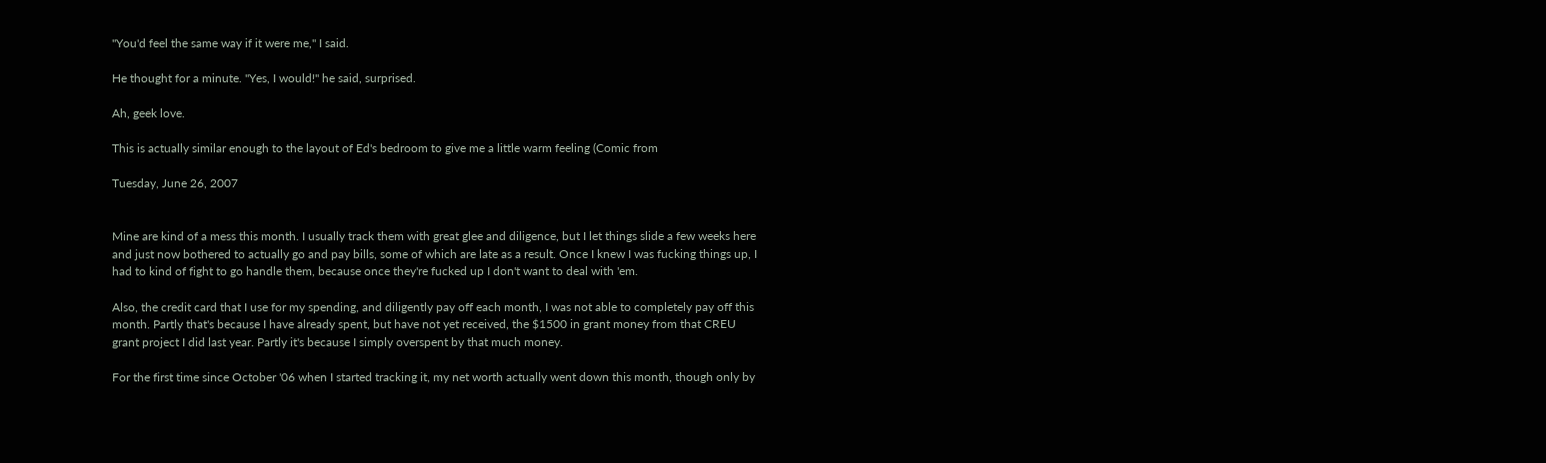"You'd feel the same way if it were me," I said.

He thought for a minute. "Yes, I would!" he said, surprised.

Ah, geek love.

This is actually similar enough to the layout of Ed's bedroom to give me a little warm feeling (Comic from

Tuesday, June 26, 2007


Mine are kind of a mess this month. I usually track them with great glee and diligence, but I let things slide a few weeks here and just now bothered to actually go and pay bills, some of which are late as a result. Once I knew I was fucking things up, I had to kind of fight to go handle them, because once they're fucked up I don't want to deal with 'em.

Also, the credit card that I use for my spending, and diligently pay off each month, I was not able to completely pay off this month. Partly that's because I have already spent, but have not yet received, the $1500 in grant money from that CREU grant project I did last year. Partly it's because I simply overspent by that much money.

For the first time since October '06 when I started tracking it, my net worth actually went down this month, though only by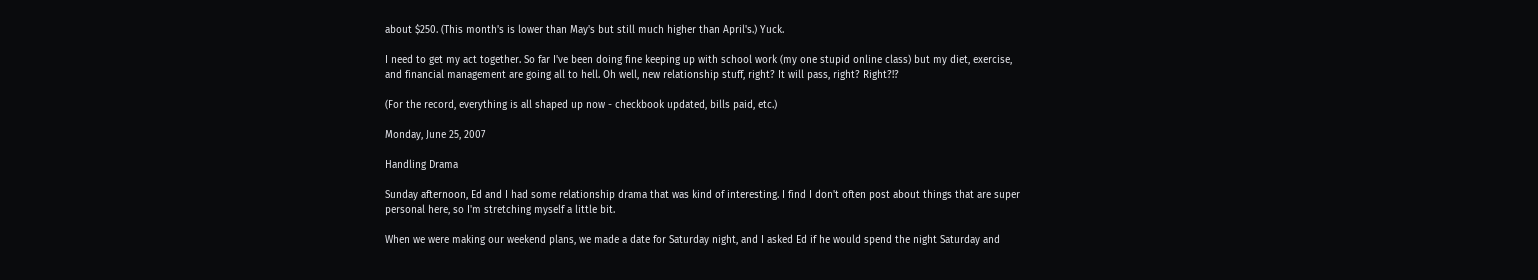about $250. (This month's is lower than May's but still much higher than April's.) Yuck.

I need to get my act together. So far I've been doing fine keeping up with school work (my one stupid online class) but my diet, exercise, and financial management are going all to hell. Oh well, new relationship stuff, right? It will pass, right? Right?!?

(For the record, everything is all shaped up now - checkbook updated, bills paid, etc.)

Monday, June 25, 2007

Handling Drama

Sunday afternoon, Ed and I had some relationship drama that was kind of interesting. I find I don't often post about things that are super personal here, so I'm stretching myself a little bit.

When we were making our weekend plans, we made a date for Saturday night, and I asked Ed if he would spend the night Saturday and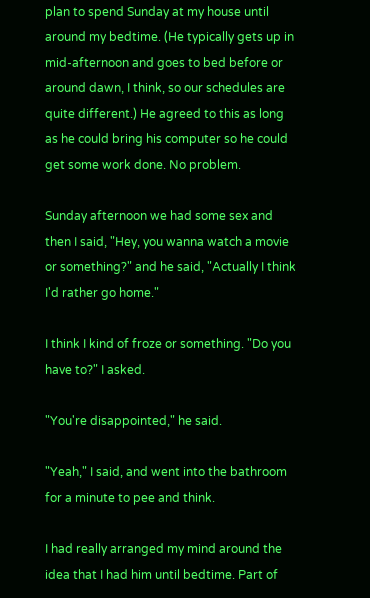plan to spend Sunday at my house until around my bedtime. (He typically gets up in mid-afternoon and goes to bed before or around dawn, I think, so our schedules are quite different.) He agreed to this as long as he could bring his computer so he could get some work done. No problem.

Sunday afternoon we had some sex and then I said, "Hey, you wanna watch a movie or something?" and he said, "Actually I think I'd rather go home."

I think I kind of froze or something. "Do you have to?" I asked.

"You're disappointed," he said.

"Yeah," I said, and went into the bathroom for a minute to pee and think.

I had really arranged my mind around the idea that I had him until bedtime. Part of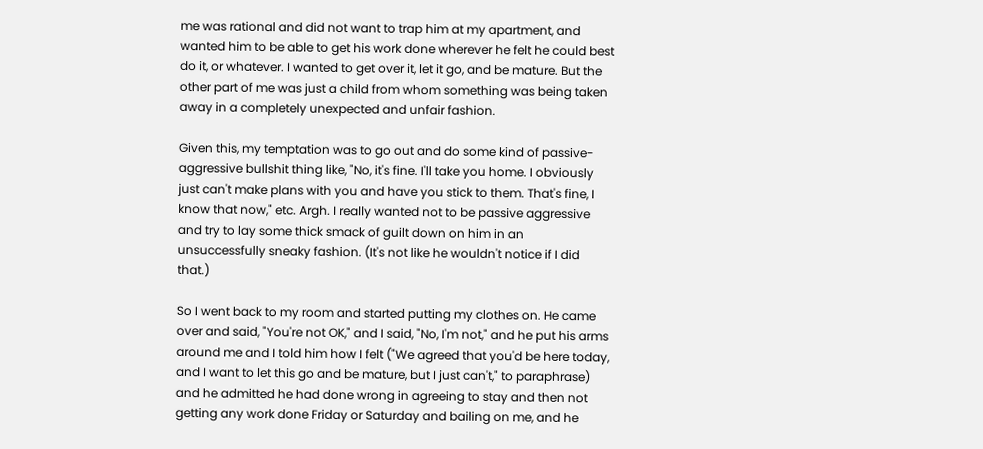me was rational and did not want to trap him at my apartment, and wanted him to be able to get his work done wherever he felt he could best do it, or whatever. I wanted to get over it, let it go, and be mature. But the other part of me was just a child from whom something was being taken away in a completely unexpected and unfair fashion.

Given this, my temptation was to go out and do some kind of passive-aggressive bullshit thing like, "No, it's fine. I'll take you home. I obviously just can't make plans with you and have you stick to them. That's fine, I know that now," etc. Argh. I really wanted not to be passive aggressive and try to lay some thick smack of guilt down on him in an unsuccessfully sneaky fashion. (It's not like he wouldn't notice if I did that.)

So I went back to my room and started putting my clothes on. He came over and said, "You're not OK," and I said, "No, I'm not," and he put his arms around me and I told him how I felt ("We agreed that you'd be here today, and I want to let this go and be mature, but I just can't," to paraphrase) and he admitted he had done wrong in agreeing to stay and then not getting any work done Friday or Saturday and bailing on me, and he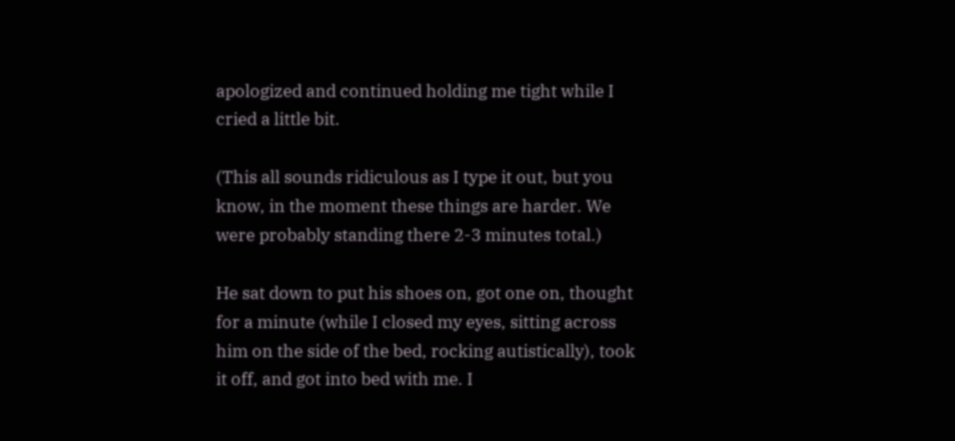apologized and continued holding me tight while I cried a little bit.

(This all sounds ridiculous as I type it out, but you know, in the moment these things are harder. We were probably standing there 2-3 minutes total.)

He sat down to put his shoes on, got one on, thought for a minute (while I closed my eyes, sitting across him on the side of the bed, rocking autistically), took it off, and got into bed with me. I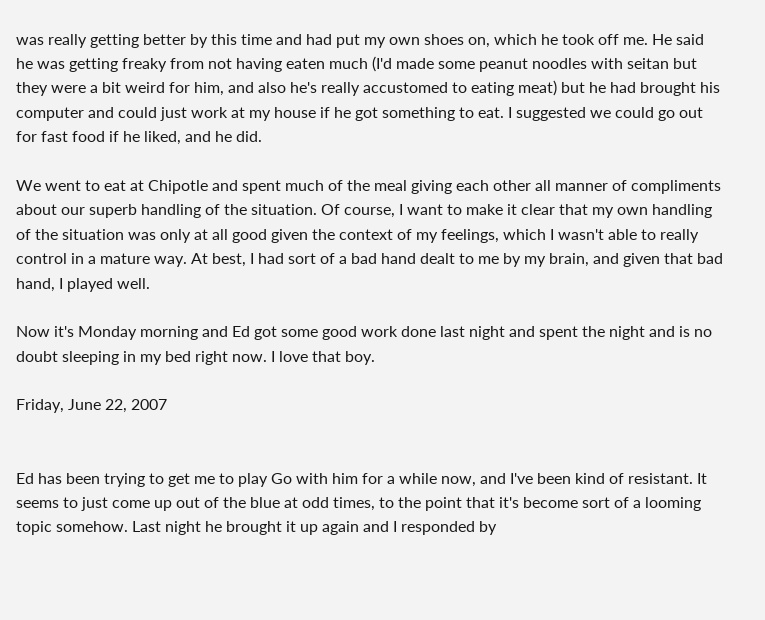was really getting better by this time and had put my own shoes on, which he took off me. He said he was getting freaky from not having eaten much (I'd made some peanut noodles with seitan but they were a bit weird for him, and also he's really accustomed to eating meat) but he had brought his computer and could just work at my house if he got something to eat. I suggested we could go out for fast food if he liked, and he did.

We went to eat at Chipotle and spent much of the meal giving each other all manner of compliments about our superb handling of the situation. Of course, I want to make it clear that my own handling of the situation was only at all good given the context of my feelings, which I wasn't able to really control in a mature way. At best, I had sort of a bad hand dealt to me by my brain, and given that bad hand, I played well.

Now it's Monday morning and Ed got some good work done last night and spent the night and is no doubt sleeping in my bed right now. I love that boy.

Friday, June 22, 2007


Ed has been trying to get me to play Go with him for a while now, and I've been kind of resistant. It seems to just come up out of the blue at odd times, to the point that it's become sort of a looming topic somehow. Last night he brought it up again and I responded by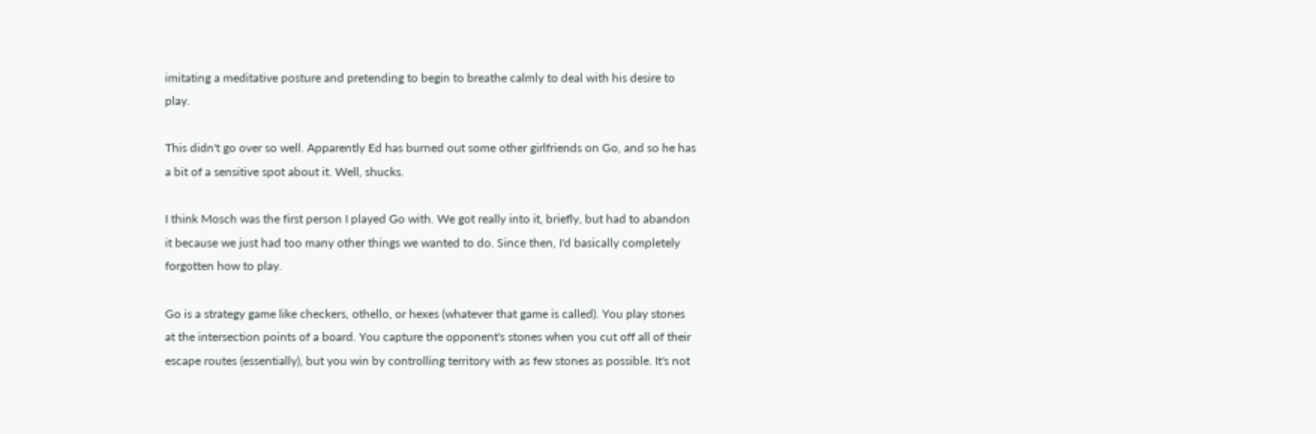imitating a meditative posture and pretending to begin to breathe calmly to deal with his desire to play.

This didn't go over so well. Apparently Ed has burned out some other girlfriends on Go, and so he has a bit of a sensitive spot about it. Well, shucks.

I think Mosch was the first person I played Go with. We got really into it, briefly, but had to abandon it because we just had too many other things we wanted to do. Since then, I'd basically completely forgotten how to play.

Go is a strategy game like checkers, othello, or hexes (whatever that game is called). You play stones at the intersection points of a board. You capture the opponent's stones when you cut off all of their escape routes (essentially), but you win by controlling territory with as few stones as possible. It's not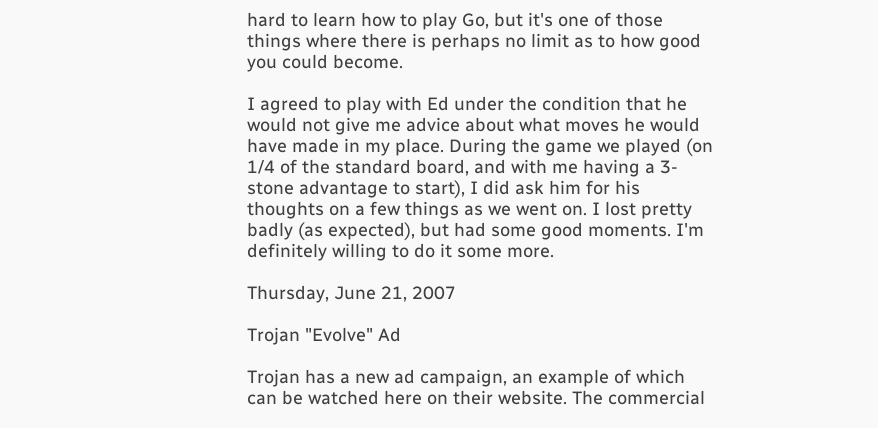hard to learn how to play Go, but it's one of those things where there is perhaps no limit as to how good you could become.

I agreed to play with Ed under the condition that he would not give me advice about what moves he would have made in my place. During the game we played (on 1/4 of the standard board, and with me having a 3-stone advantage to start), I did ask him for his thoughts on a few things as we went on. I lost pretty badly (as expected), but had some good moments. I'm definitely willing to do it some more.

Thursday, June 21, 2007

Trojan "Evolve" Ad

Trojan has a new ad campaign, an example of which can be watched here on their website. The commercial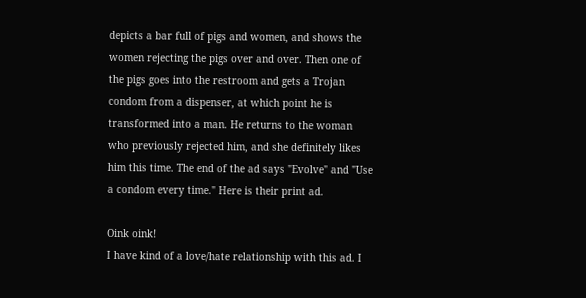depicts a bar full of pigs and women, and shows the women rejecting the pigs over and over. Then one of the pigs goes into the restroom and gets a Trojan condom from a dispenser, at which point he is transformed into a man. He returns to the woman who previously rejected him, and she definitely likes him this time. The end of the ad says "Evolve" and "Use a condom every time." Here is their print ad.

Oink oink!
I have kind of a love/hate relationship with this ad. I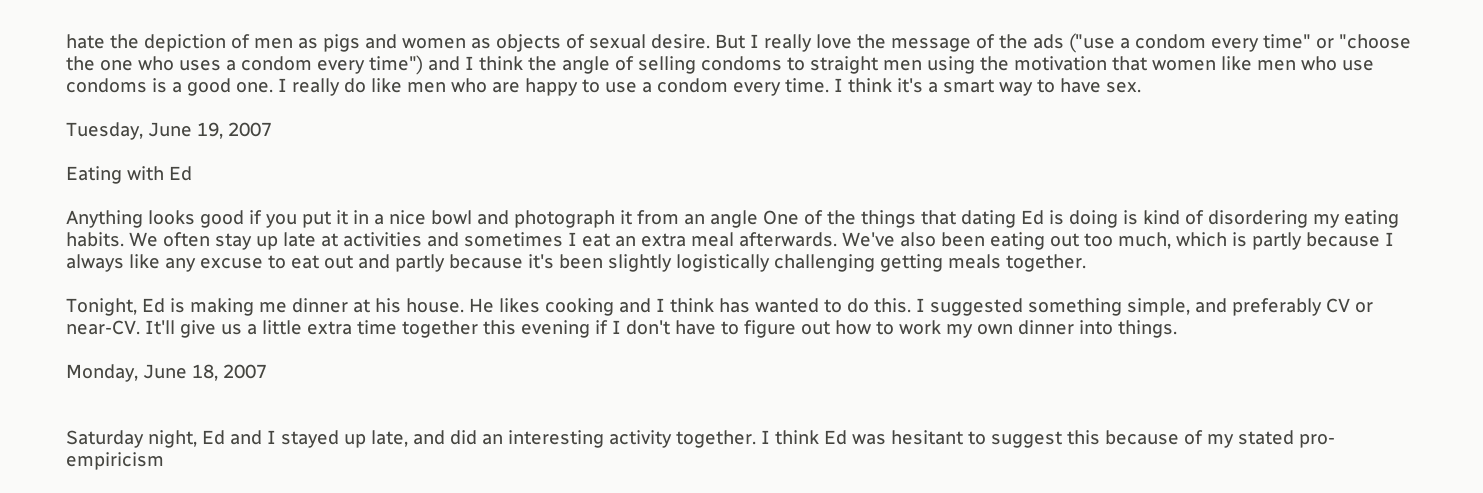hate the depiction of men as pigs and women as objects of sexual desire. But I really love the message of the ads ("use a condom every time" or "choose the one who uses a condom every time") and I think the angle of selling condoms to straight men using the motivation that women like men who use condoms is a good one. I really do like men who are happy to use a condom every time. I think it's a smart way to have sex.

Tuesday, June 19, 2007

Eating with Ed

Anything looks good if you put it in a nice bowl and photograph it from an angle One of the things that dating Ed is doing is kind of disordering my eating habits. We often stay up late at activities and sometimes I eat an extra meal afterwards. We've also been eating out too much, which is partly because I always like any excuse to eat out and partly because it's been slightly logistically challenging getting meals together.

Tonight, Ed is making me dinner at his house. He likes cooking and I think has wanted to do this. I suggested something simple, and preferably CV or near-CV. It'll give us a little extra time together this evening if I don't have to figure out how to work my own dinner into things.

Monday, June 18, 2007


Saturday night, Ed and I stayed up late, and did an interesting activity together. I think Ed was hesitant to suggest this because of my stated pro-empiricism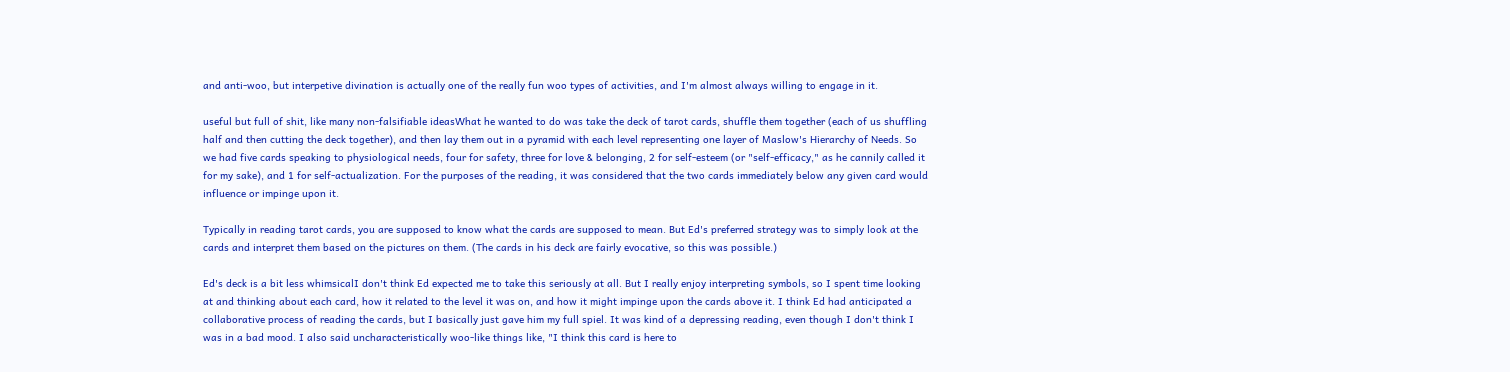and anti-woo, but interpetive divination is actually one of the really fun woo types of activities, and I'm almost always willing to engage in it.

useful but full of shit, like many non-falsifiable ideasWhat he wanted to do was take the deck of tarot cards, shuffle them together (each of us shuffling half and then cutting the deck together), and then lay them out in a pyramid with each level representing one layer of Maslow's Hierarchy of Needs. So we had five cards speaking to physiological needs, four for safety, three for love & belonging, 2 for self-esteem (or "self-efficacy," as he cannily called it for my sake), and 1 for self-actualization. For the purposes of the reading, it was considered that the two cards immediately below any given card would influence or impinge upon it.

Typically in reading tarot cards, you are supposed to know what the cards are supposed to mean. But Ed's preferred strategy was to simply look at the cards and interpret them based on the pictures on them. (The cards in his deck are fairly evocative, so this was possible.)

Ed's deck is a bit less whimsicalI don't think Ed expected me to take this seriously at all. But I really enjoy interpreting symbols, so I spent time looking at and thinking about each card, how it related to the level it was on, and how it might impinge upon the cards above it. I think Ed had anticipated a collaborative process of reading the cards, but I basically just gave him my full spiel. It was kind of a depressing reading, even though I don't think I was in a bad mood. I also said uncharacteristically woo-like things like, "I think this card is here to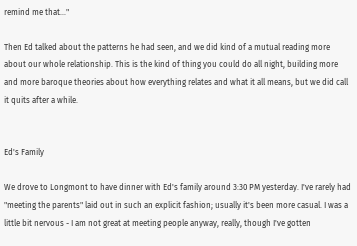remind me that..."

Then Ed talked about the patterns he had seen, and we did kind of a mutual reading more about our whole relationship. This is the kind of thing you could do all night, building more and more baroque theories about how everything relates and what it all means, but we did call it quits after a while.


Ed's Family

We drove to Longmont to have dinner with Ed's family around 3:30 PM yesterday. I've rarely had "meeting the parents" laid out in such an explicit fashion; usually it's been more casual. I was a little bit nervous - I am not great at meeting people anyway, really, though I've gotten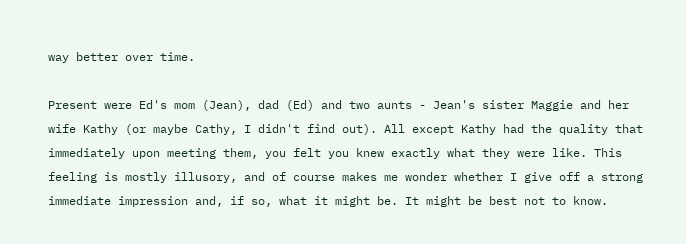way better over time.

Present were Ed's mom (Jean), dad (Ed) and two aunts - Jean's sister Maggie and her wife Kathy (or maybe Cathy, I didn't find out). All except Kathy had the quality that immediately upon meeting them, you felt you knew exactly what they were like. This feeling is mostly illusory, and of course makes me wonder whether I give off a strong immediate impression and, if so, what it might be. It might be best not to know.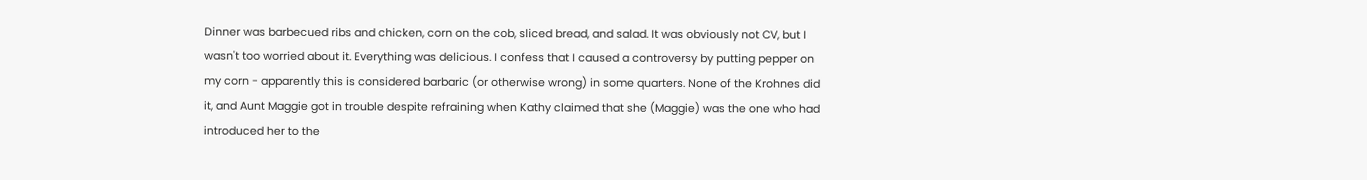Dinner was barbecued ribs and chicken, corn on the cob, sliced bread, and salad. It was obviously not CV, but I wasn't too worried about it. Everything was delicious. I confess that I caused a controversy by putting pepper on my corn - apparently this is considered barbaric (or otherwise wrong) in some quarters. None of the Krohnes did it, and Aunt Maggie got in trouble despite refraining when Kathy claimed that she (Maggie) was the one who had introduced her to the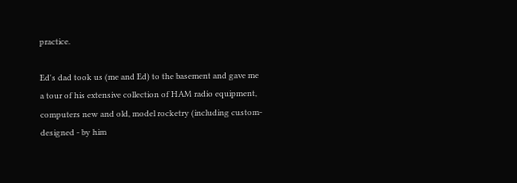practice.

Ed's dad took us (me and Ed) to the basement and gave me a tour of his extensive collection of HAM radio equipment, computers new and old, model rocketry (including custom-designed - by him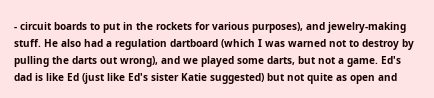- circuit boards to put in the rockets for various purposes), and jewelry-making stuff. He also had a regulation dartboard (which I was warned not to destroy by pulling the darts out wrong), and we played some darts, but not a game. Ed's dad is like Ed (just like Ed's sister Katie suggested) but not quite as open and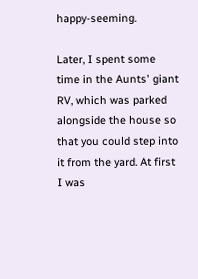happy-seeming.

Later, I spent some time in the Aunts' giant RV, which was parked alongside the house so that you could step into it from the yard. At first I was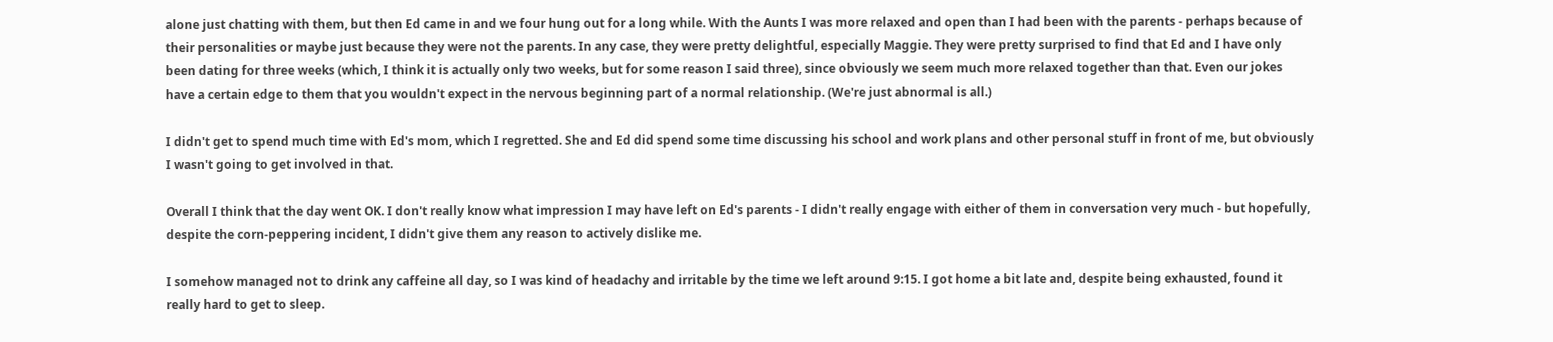alone just chatting with them, but then Ed came in and we four hung out for a long while. With the Aunts I was more relaxed and open than I had been with the parents - perhaps because of their personalities or maybe just because they were not the parents. In any case, they were pretty delightful, especially Maggie. They were pretty surprised to find that Ed and I have only been dating for three weeks (which, I think it is actually only two weeks, but for some reason I said three), since obviously we seem much more relaxed together than that. Even our jokes have a certain edge to them that you wouldn't expect in the nervous beginning part of a normal relationship. (We're just abnormal is all.)

I didn't get to spend much time with Ed's mom, which I regretted. She and Ed did spend some time discussing his school and work plans and other personal stuff in front of me, but obviously I wasn't going to get involved in that.

Overall I think that the day went OK. I don't really know what impression I may have left on Ed's parents - I didn't really engage with either of them in conversation very much - but hopefully, despite the corn-peppering incident, I didn't give them any reason to actively dislike me.

I somehow managed not to drink any caffeine all day, so I was kind of headachy and irritable by the time we left around 9:15. I got home a bit late and, despite being exhausted, found it really hard to get to sleep.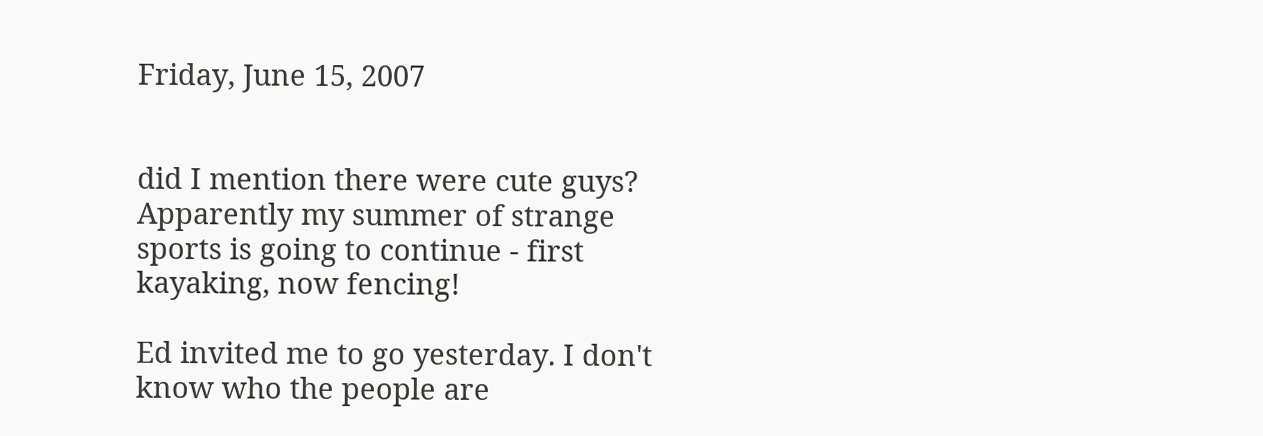Friday, June 15, 2007


did I mention there were cute guys? Apparently my summer of strange sports is going to continue - first kayaking, now fencing!

Ed invited me to go yesterday. I don't know who the people are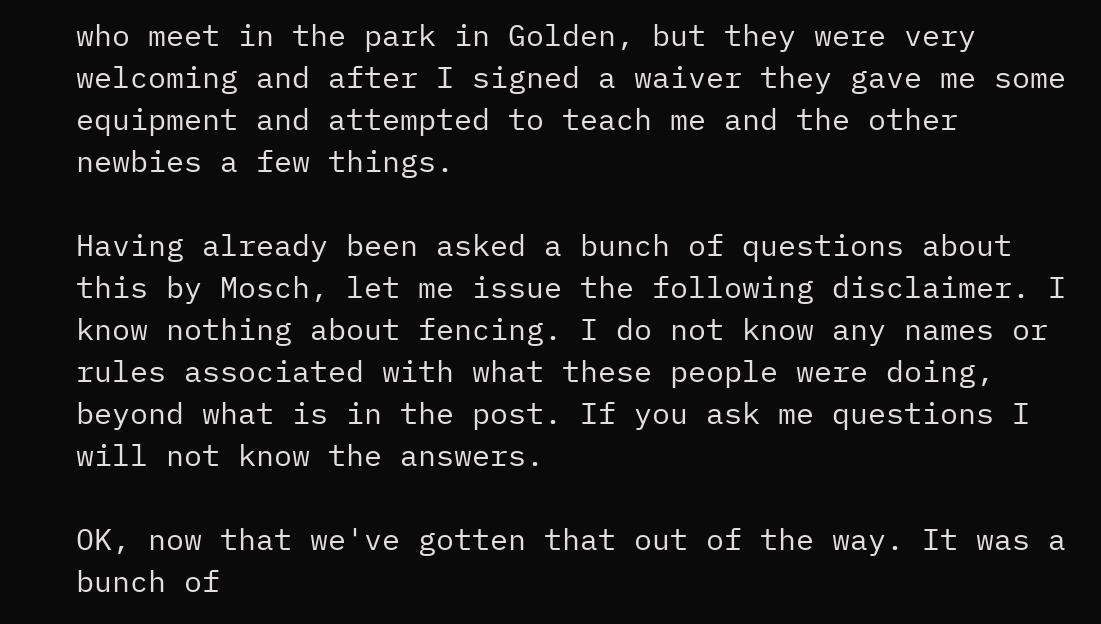who meet in the park in Golden, but they were very welcoming and after I signed a waiver they gave me some equipment and attempted to teach me and the other newbies a few things.

Having already been asked a bunch of questions about this by Mosch, let me issue the following disclaimer. I know nothing about fencing. I do not know any names or rules associated with what these people were doing, beyond what is in the post. If you ask me questions I will not know the answers.

OK, now that we've gotten that out of the way. It was a bunch of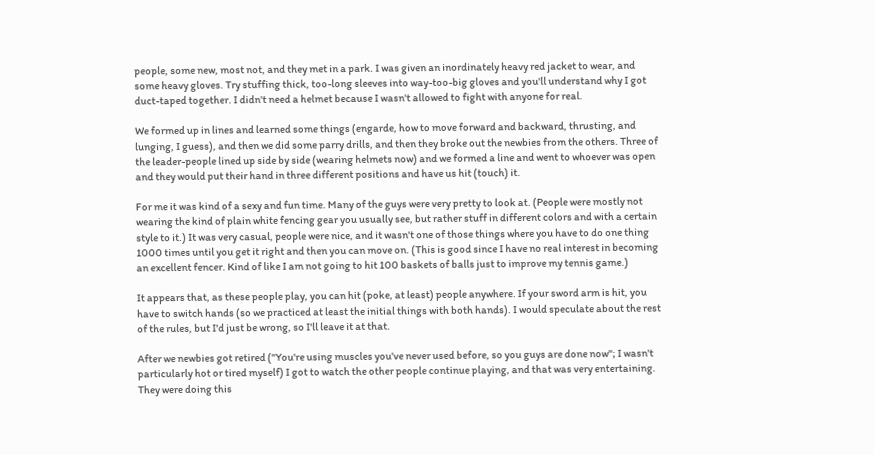people, some new, most not, and they met in a park. I was given an inordinately heavy red jacket to wear, and some heavy gloves. Try stuffing thick, too-long sleeves into way-too-big gloves and you'll understand why I got duct-taped together. I didn't need a helmet because I wasn't allowed to fight with anyone for real.

We formed up in lines and learned some things (engarde, how to move forward and backward, thrusting, and lunging, I guess), and then we did some parry drills, and then they broke out the newbies from the others. Three of the leader-people lined up side by side (wearing helmets now) and we formed a line and went to whoever was open and they would put their hand in three different positions and have us hit (touch) it.

For me it was kind of a sexy and fun time. Many of the guys were very pretty to look at. (People were mostly not wearing the kind of plain white fencing gear you usually see, but rather stuff in different colors and with a certain style to it.) It was very casual, people were nice, and it wasn't one of those things where you have to do one thing 1000 times until you get it right and then you can move on. (This is good since I have no real interest in becoming an excellent fencer. Kind of like I am not going to hit 100 baskets of balls just to improve my tennis game.)

It appears that, as these people play, you can hit (poke, at least) people anywhere. If your sword arm is hit, you have to switch hands (so we practiced at least the initial things with both hands). I would speculate about the rest of the rules, but I'd just be wrong, so I'll leave it at that.

After we newbies got retired ("You're using muscles you've never used before, so you guys are done now"; I wasn't particularly hot or tired myself) I got to watch the other people continue playing, and that was very entertaining. They were doing this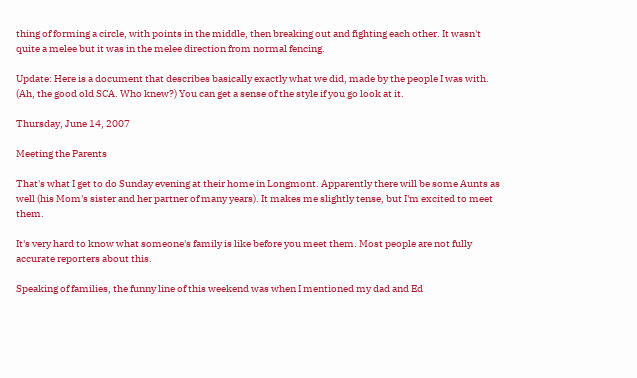thing of forming a circle, with points in the middle, then breaking out and fighting each other. It wasn't quite a melee but it was in the melee direction from normal fencing.

Update: Here is a document that describes basically exactly what we did, made by the people I was with. (Ah, the good old SCA. Who knew?) You can get a sense of the style if you go look at it.

Thursday, June 14, 2007

Meeting the Parents

That's what I get to do Sunday evening at their home in Longmont. Apparently there will be some Aunts as well (his Mom's sister and her partner of many years). It makes me slightly tense, but I'm excited to meet them.

It's very hard to know what someone's family is like before you meet them. Most people are not fully accurate reporters about this.

Speaking of families, the funny line of this weekend was when I mentioned my dad and Ed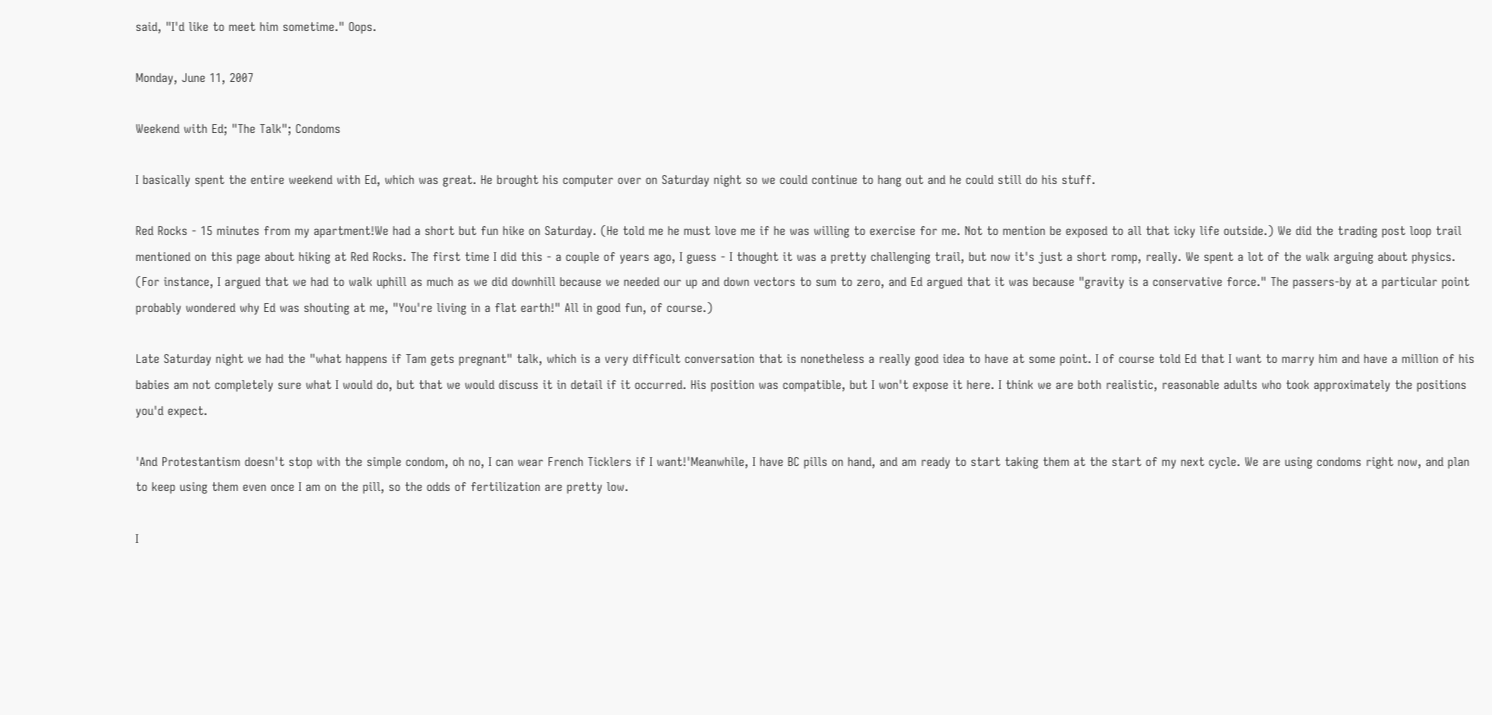said, "I'd like to meet him sometime." Oops.

Monday, June 11, 2007

Weekend with Ed; "The Talk"; Condoms

I basically spent the entire weekend with Ed, which was great. He brought his computer over on Saturday night so we could continue to hang out and he could still do his stuff.

Red Rocks - 15 minutes from my apartment!We had a short but fun hike on Saturday. (He told me he must love me if he was willing to exercise for me. Not to mention be exposed to all that icky life outside.) We did the trading post loop trail mentioned on this page about hiking at Red Rocks. The first time I did this - a couple of years ago, I guess - I thought it was a pretty challenging trail, but now it's just a short romp, really. We spent a lot of the walk arguing about physics. (For instance, I argued that we had to walk uphill as much as we did downhill because we needed our up and down vectors to sum to zero, and Ed argued that it was because "gravity is a conservative force." The passers-by at a particular point probably wondered why Ed was shouting at me, "You're living in a flat earth!" All in good fun, of course.)

Late Saturday night we had the "what happens if Tam gets pregnant" talk, which is a very difficult conversation that is nonetheless a really good idea to have at some point. I of course told Ed that I want to marry him and have a million of his babies am not completely sure what I would do, but that we would discuss it in detail if it occurred. His position was compatible, but I won't expose it here. I think we are both realistic, reasonable adults who took approximately the positions you'd expect.

'And Protestantism doesn't stop with the simple condom, oh no, I can wear French Ticklers if I want!'Meanwhile, I have BC pills on hand, and am ready to start taking them at the start of my next cycle. We are using condoms right now, and plan to keep using them even once I am on the pill, so the odds of fertilization are pretty low.

I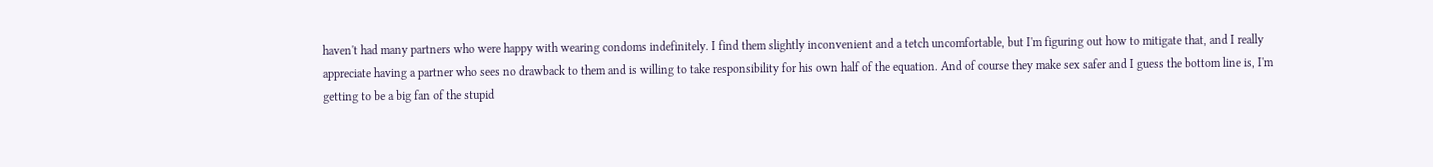haven't had many partners who were happy with wearing condoms indefinitely. I find them slightly inconvenient and a tetch uncomfortable, but I'm figuring out how to mitigate that, and I really appreciate having a partner who sees no drawback to them and is willing to take responsibility for his own half of the equation. And of course they make sex safer and I guess the bottom line is, I'm getting to be a big fan of the stupid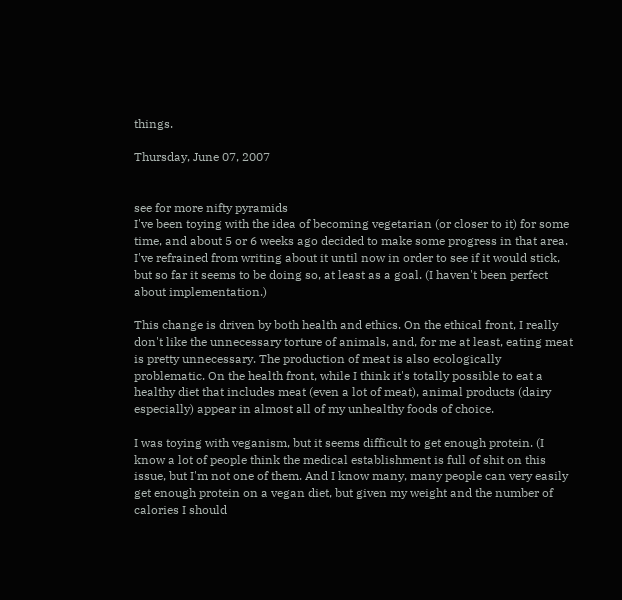things.

Thursday, June 07, 2007


see for more nifty pyramids
I've been toying with the idea of becoming vegetarian (or closer to it) for some time, and about 5 or 6 weeks ago decided to make some progress in that area. I've refrained from writing about it until now in order to see if it would stick, but so far it seems to be doing so, at least as a goal. (I haven't been perfect about implementation.)

This change is driven by both health and ethics. On the ethical front, I really don't like the unnecessary torture of animals, and, for me at least, eating meat is pretty unnecessary. The production of meat is also ecologically problematic. On the health front, while I think it's totally possible to eat a healthy diet that includes meat (even a lot of meat), animal products (dairy especially) appear in almost all of my unhealthy foods of choice.

I was toying with veganism, but it seems difficult to get enough protein. (I know a lot of people think the medical establishment is full of shit on this issue, but I'm not one of them. And I know many, many people can very easily get enough protein on a vegan diet, but given my weight and the number of calories I should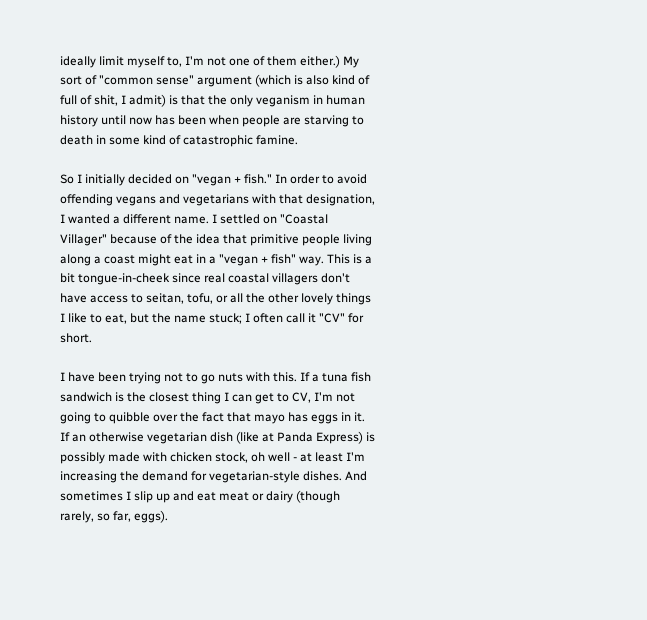ideally limit myself to, I'm not one of them either.) My sort of "common sense" argument (which is also kind of full of shit, I admit) is that the only veganism in human history until now has been when people are starving to death in some kind of catastrophic famine.

So I initially decided on "vegan + fish." In order to avoid offending vegans and vegetarians with that designation, I wanted a different name. I settled on "Coastal Villager" because of the idea that primitive people living along a coast might eat in a "vegan + fish" way. This is a bit tongue-in-cheek since real coastal villagers don't have access to seitan, tofu, or all the other lovely things I like to eat, but the name stuck; I often call it "CV" for short.

I have been trying not to go nuts with this. If a tuna fish sandwich is the closest thing I can get to CV, I'm not going to quibble over the fact that mayo has eggs in it. If an otherwise vegetarian dish (like at Panda Express) is possibly made with chicken stock, oh well - at least I'm increasing the demand for vegetarian-style dishes. And sometimes I slip up and eat meat or dairy (though rarely, so far, eggs).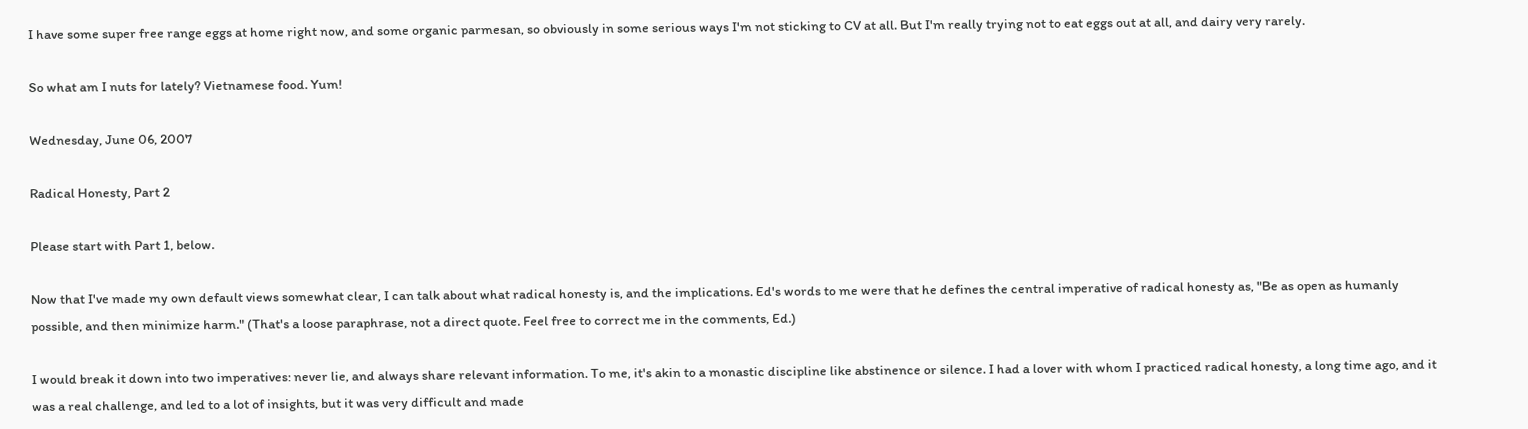I have some super free range eggs at home right now, and some organic parmesan, so obviously in some serious ways I'm not sticking to CV at all. But I'm really trying not to eat eggs out at all, and dairy very rarely.

So what am I nuts for lately? Vietnamese food. Yum!

Wednesday, June 06, 2007

Radical Honesty, Part 2

Please start with Part 1, below.

Now that I've made my own default views somewhat clear, I can talk about what radical honesty is, and the implications. Ed's words to me were that he defines the central imperative of radical honesty as, "Be as open as humanly possible, and then minimize harm." (That's a loose paraphrase, not a direct quote. Feel free to correct me in the comments, Ed.)

I would break it down into two imperatives: never lie, and always share relevant information. To me, it's akin to a monastic discipline like abstinence or silence. I had a lover with whom I practiced radical honesty, a long time ago, and it was a real challenge, and led to a lot of insights, but it was very difficult and made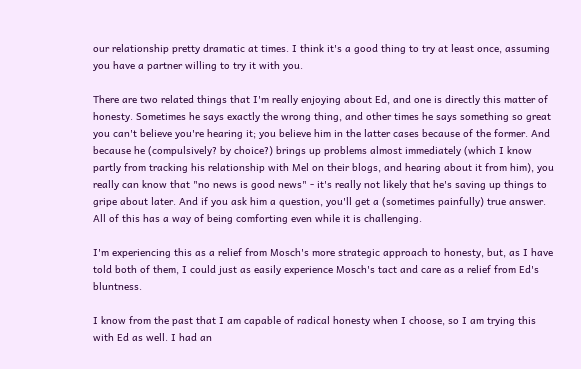our relationship pretty dramatic at times. I think it's a good thing to try at least once, assuming you have a partner willing to try it with you.

There are two related things that I'm really enjoying about Ed, and one is directly this matter of honesty. Sometimes he says exactly the wrong thing, and other times he says something so great you can't believe you're hearing it; you believe him in the latter cases because of the former. And because he (compulsively? by choice?) brings up problems almost immediately (which I know partly from tracking his relationship with Mel on their blogs, and hearing about it from him), you really can know that "no news is good news" - it's really not likely that he's saving up things to gripe about later. And if you ask him a question, you'll get a (sometimes painfully) true answer. All of this has a way of being comforting even while it is challenging.

I'm experiencing this as a relief from Mosch's more strategic approach to honesty, but, as I have told both of them, I could just as easily experience Mosch's tact and care as a relief from Ed's bluntness.

I know from the past that I am capable of radical honesty when I choose, so I am trying this with Ed as well. I had an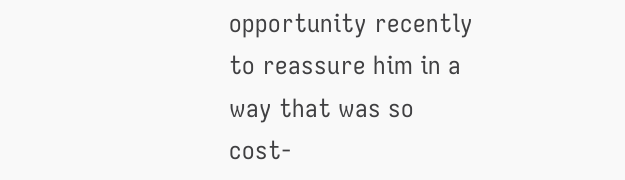opportunity recently to reassure him in a way that was so cost-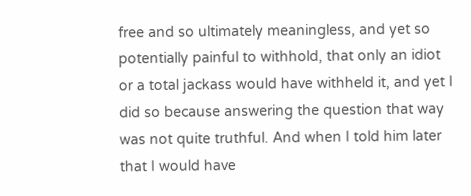free and so ultimately meaningless, and yet so potentially painful to withhold, that only an idiot or a total jackass would have withheld it, and yet I did so because answering the question that way was not quite truthful. And when I told him later that I would have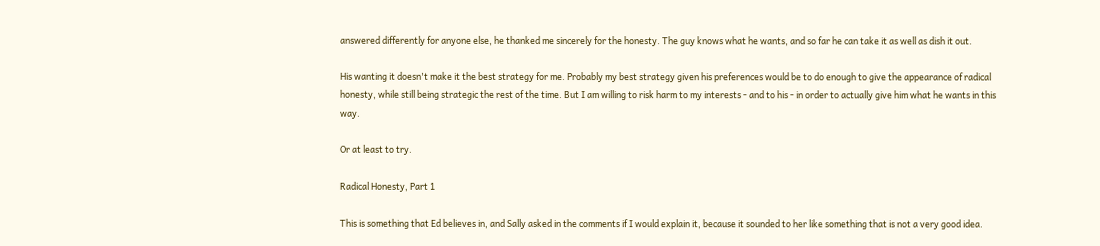answered differently for anyone else, he thanked me sincerely for the honesty. The guy knows what he wants, and so far he can take it as well as dish it out.

His wanting it doesn't make it the best strategy for me. Probably my best strategy given his preferences would be to do enough to give the appearance of radical honesty, while still being strategic the rest of the time. But I am willing to risk harm to my interests - and to his - in order to actually give him what he wants in this way.

Or at least to try.

Radical Honesty, Part 1

This is something that Ed believes in, and Sally asked in the comments if I would explain it, because it sounded to her like something that is not a very good idea.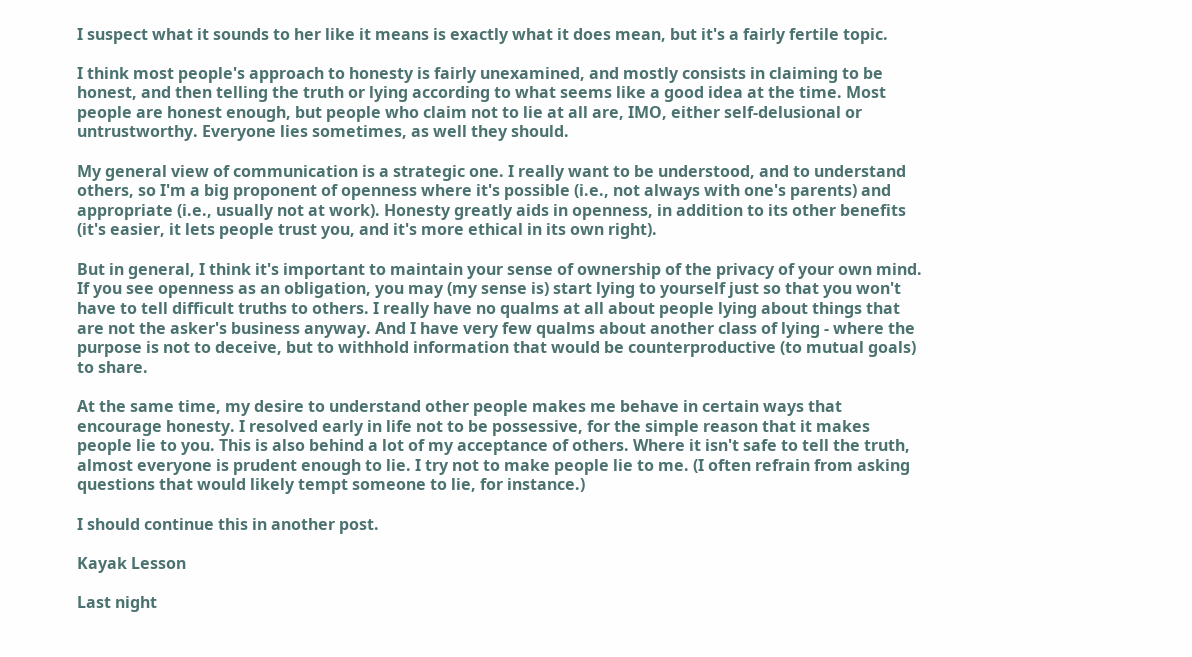I suspect what it sounds to her like it means is exactly what it does mean, but it's a fairly fertile topic.

I think most people's approach to honesty is fairly unexamined, and mostly consists in claiming to be honest, and then telling the truth or lying according to what seems like a good idea at the time. Most people are honest enough, but people who claim not to lie at all are, IMO, either self-delusional or untrustworthy. Everyone lies sometimes, as well they should.

My general view of communication is a strategic one. I really want to be understood, and to understand others, so I'm a big proponent of openness where it's possible (i.e., not always with one's parents) and appropriate (i.e., usually not at work). Honesty greatly aids in openness, in addition to its other benefits (it's easier, it lets people trust you, and it's more ethical in its own right).

But in general, I think it's important to maintain your sense of ownership of the privacy of your own mind. If you see openness as an obligation, you may (my sense is) start lying to yourself just so that you won't have to tell difficult truths to others. I really have no qualms at all about people lying about things that are not the asker's business anyway. And I have very few qualms about another class of lying - where the purpose is not to deceive, but to withhold information that would be counterproductive (to mutual goals) to share.

At the same time, my desire to understand other people makes me behave in certain ways that encourage honesty. I resolved early in life not to be possessive, for the simple reason that it makes people lie to you. This is also behind a lot of my acceptance of others. Where it isn't safe to tell the truth, almost everyone is prudent enough to lie. I try not to make people lie to me. (I often refrain from asking questions that would likely tempt someone to lie, for instance.)

I should continue this in another post.

Kayak Lesson

Last night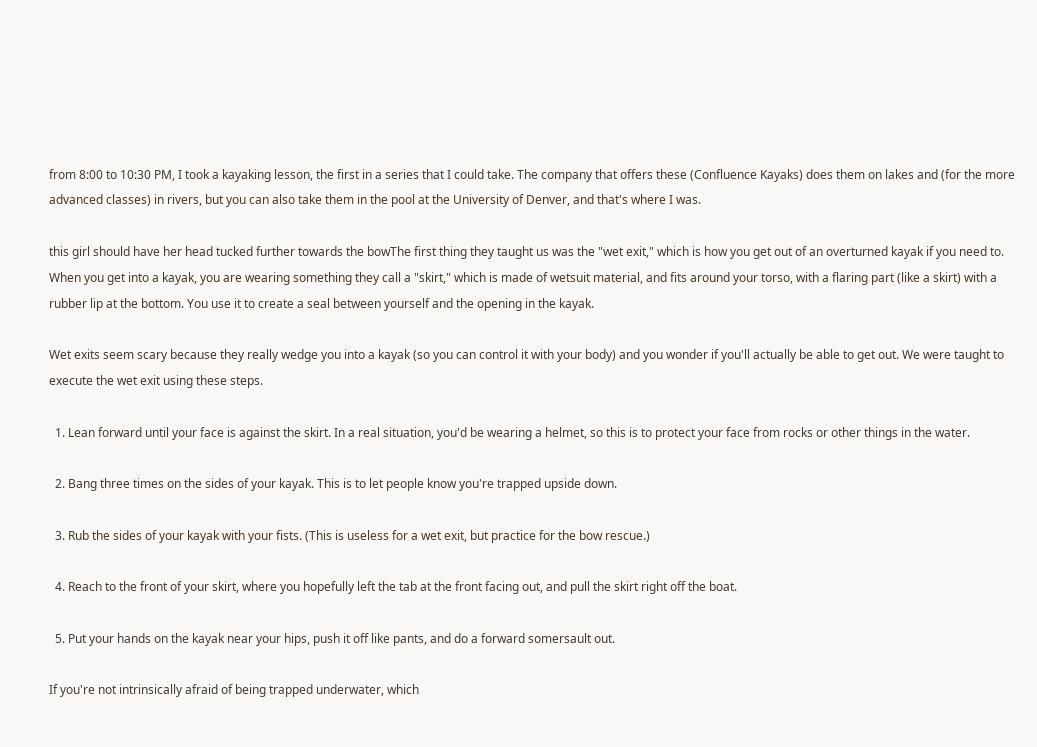from 8:00 to 10:30 PM, I took a kayaking lesson, the first in a series that I could take. The company that offers these (Confluence Kayaks) does them on lakes and (for the more advanced classes) in rivers, but you can also take them in the pool at the University of Denver, and that's where I was.

this girl should have her head tucked further towards the bowThe first thing they taught us was the "wet exit," which is how you get out of an overturned kayak if you need to. When you get into a kayak, you are wearing something they call a "skirt," which is made of wetsuit material, and fits around your torso, with a flaring part (like a skirt) with a rubber lip at the bottom. You use it to create a seal between yourself and the opening in the kayak.

Wet exits seem scary because they really wedge you into a kayak (so you can control it with your body) and you wonder if you'll actually be able to get out. We were taught to execute the wet exit using these steps.

  1. Lean forward until your face is against the skirt. In a real situation, you'd be wearing a helmet, so this is to protect your face from rocks or other things in the water.

  2. Bang three times on the sides of your kayak. This is to let people know you're trapped upside down.

  3. Rub the sides of your kayak with your fists. (This is useless for a wet exit, but practice for the bow rescue.)

  4. Reach to the front of your skirt, where you hopefully left the tab at the front facing out, and pull the skirt right off the boat.

  5. Put your hands on the kayak near your hips, push it off like pants, and do a forward somersault out.

If you're not intrinsically afraid of being trapped underwater, which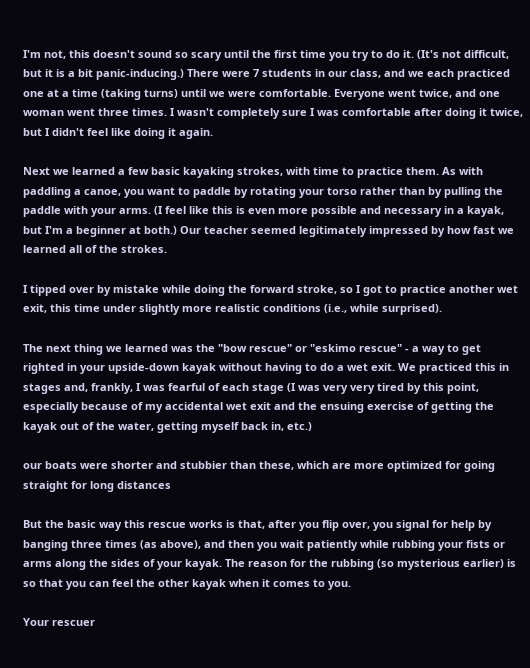I'm not, this doesn't sound so scary until the first time you try to do it. (It's not difficult, but it is a bit panic-inducing.) There were 7 students in our class, and we each practiced one at a time (taking turns) until we were comfortable. Everyone went twice, and one woman went three times. I wasn't completely sure I was comfortable after doing it twice, but I didn't feel like doing it again.

Next we learned a few basic kayaking strokes, with time to practice them. As with paddling a canoe, you want to paddle by rotating your torso rather than by pulling the paddle with your arms. (I feel like this is even more possible and necessary in a kayak, but I'm a beginner at both.) Our teacher seemed legitimately impressed by how fast we learned all of the strokes.

I tipped over by mistake while doing the forward stroke, so I got to practice another wet exit, this time under slightly more realistic conditions (i.e., while surprised).

The next thing we learned was the "bow rescue" or "eskimo rescue" - a way to get righted in your upside-down kayak without having to do a wet exit. We practiced this in stages and, frankly, I was fearful of each stage (I was very very tired by this point, especially because of my accidental wet exit and the ensuing exercise of getting the kayak out of the water, getting myself back in, etc.)

our boats were shorter and stubbier than these, which are more optimized for going straight for long distances

But the basic way this rescue works is that, after you flip over, you signal for help by banging three times (as above), and then you wait patiently while rubbing your fists or arms along the sides of your kayak. The reason for the rubbing (so mysterious earlier) is so that you can feel the other kayak when it comes to you.

Your rescuer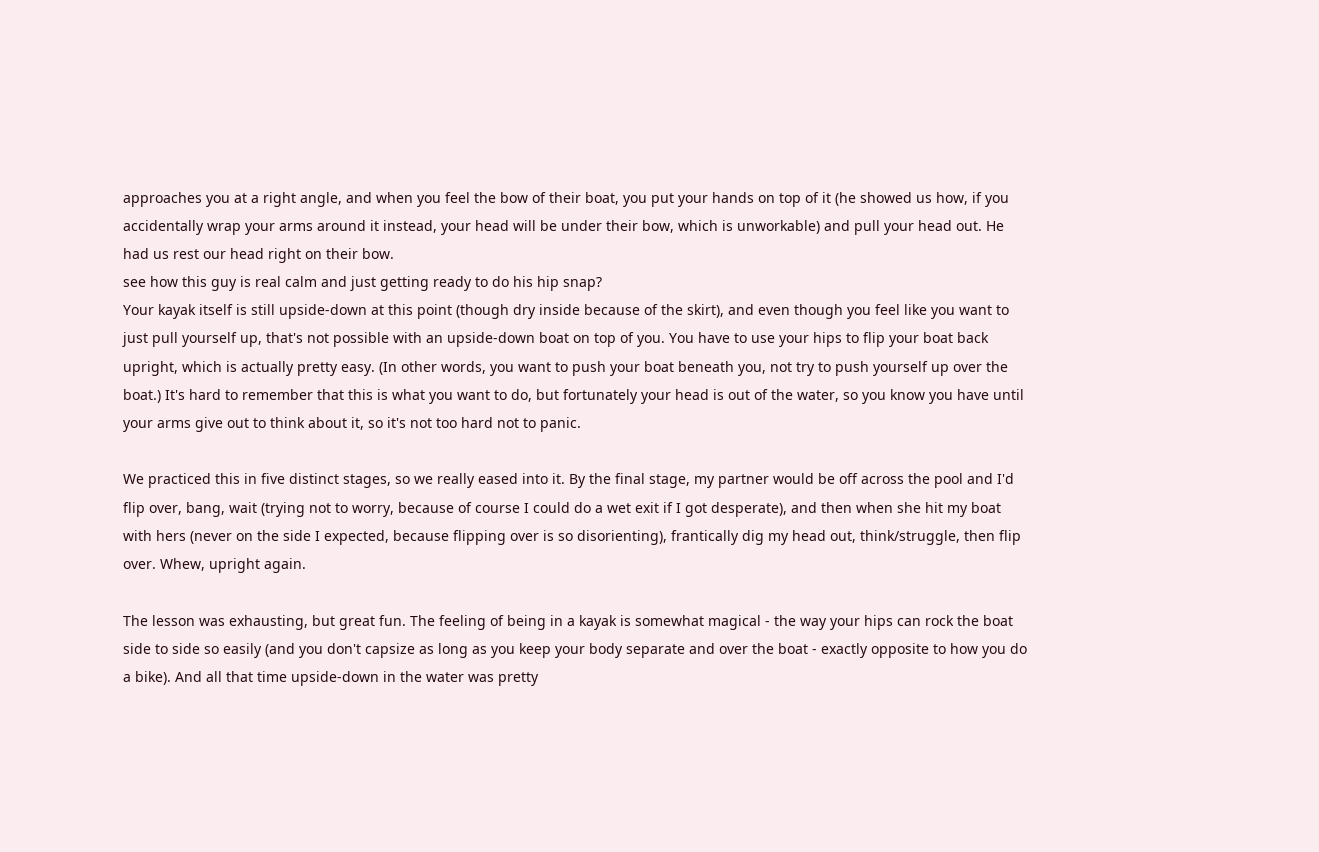approaches you at a right angle, and when you feel the bow of their boat, you put your hands on top of it (he showed us how, if you accidentally wrap your arms around it instead, your head will be under their bow, which is unworkable) and pull your head out. He had us rest our head right on their bow.
see how this guy is real calm and just getting ready to do his hip snap?
Your kayak itself is still upside-down at this point (though dry inside because of the skirt), and even though you feel like you want to just pull yourself up, that's not possible with an upside-down boat on top of you. You have to use your hips to flip your boat back upright, which is actually pretty easy. (In other words, you want to push your boat beneath you, not try to push yourself up over the boat.) It's hard to remember that this is what you want to do, but fortunately your head is out of the water, so you know you have until your arms give out to think about it, so it's not too hard not to panic.

We practiced this in five distinct stages, so we really eased into it. By the final stage, my partner would be off across the pool and I'd flip over, bang, wait (trying not to worry, because of course I could do a wet exit if I got desperate), and then when she hit my boat with hers (never on the side I expected, because flipping over is so disorienting), frantically dig my head out, think/struggle, then flip over. Whew, upright again.

The lesson was exhausting, but great fun. The feeling of being in a kayak is somewhat magical - the way your hips can rock the boat side to side so easily (and you don't capsize as long as you keep your body separate and over the boat - exactly opposite to how you do a bike). And all that time upside-down in the water was pretty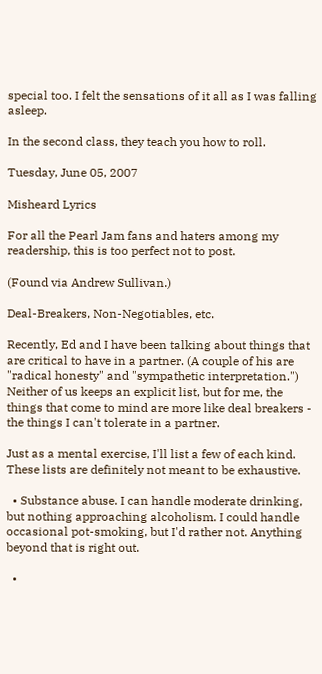special too. I felt the sensations of it all as I was falling asleep.

In the second class, they teach you how to roll.

Tuesday, June 05, 2007

Misheard Lyrics

For all the Pearl Jam fans and haters among my readership, this is too perfect not to post.

(Found via Andrew Sullivan.)

Deal-Breakers, Non-Negotiables, etc.

Recently, Ed and I have been talking about things that are critical to have in a partner. (A couple of his are "radical honesty" and "sympathetic interpretation.") Neither of us keeps an explicit list, but for me, the things that come to mind are more like deal breakers - the things I can't tolerate in a partner.

Just as a mental exercise, I'll list a few of each kind. These lists are definitely not meant to be exhaustive.

  • Substance abuse. I can handle moderate drinking, but nothing approaching alcoholism. I could handle occasional pot-smoking, but I'd rather not. Anything beyond that is right out.

  •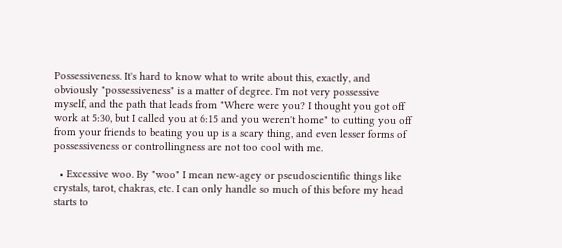Possessiveness. It's hard to know what to write about this, exactly, and obviously "possessiveness" is a matter of degree. I'm not very possessive myself, and the path that leads from "Where were you? I thought you got off work at 5:30, but I called you at 6:15 and you weren't home" to cutting you off from your friends to beating you up is a scary thing, and even lesser forms of possessiveness or controllingness are not too cool with me.

  • Excessive woo. By "woo" I mean new-agey or pseudoscientific things like crystals, tarot, chakras, etc. I can only handle so much of this before my head starts to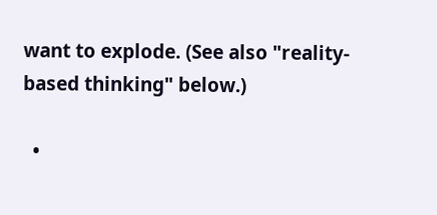want to explode. (See also "reality-based thinking" below.)

  •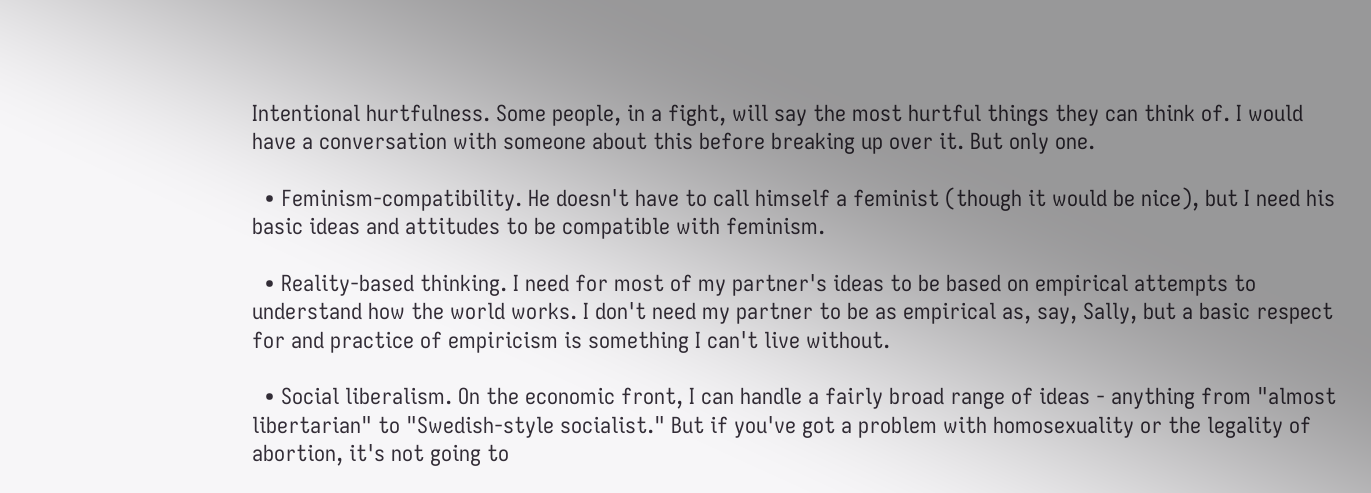Intentional hurtfulness. Some people, in a fight, will say the most hurtful things they can think of. I would have a conversation with someone about this before breaking up over it. But only one.

  • Feminism-compatibility. He doesn't have to call himself a feminist (though it would be nice), but I need his basic ideas and attitudes to be compatible with feminism.

  • Reality-based thinking. I need for most of my partner's ideas to be based on empirical attempts to understand how the world works. I don't need my partner to be as empirical as, say, Sally, but a basic respect for and practice of empiricism is something I can't live without.

  • Social liberalism. On the economic front, I can handle a fairly broad range of ideas - anything from "almost libertarian" to "Swedish-style socialist." But if you've got a problem with homosexuality or the legality of abortion, it's not going to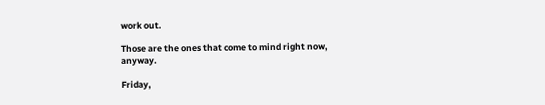work out.

Those are the ones that come to mind right now, anyway.

Friday,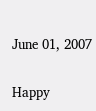June 01, 2007

Happy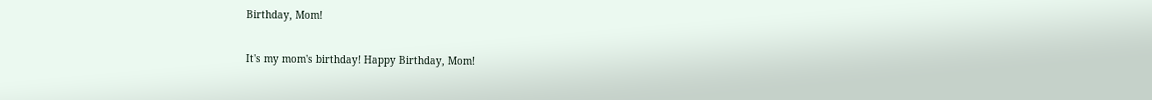Birthday, Mom!

It's my mom's birthday! Happy Birthday, Mom!